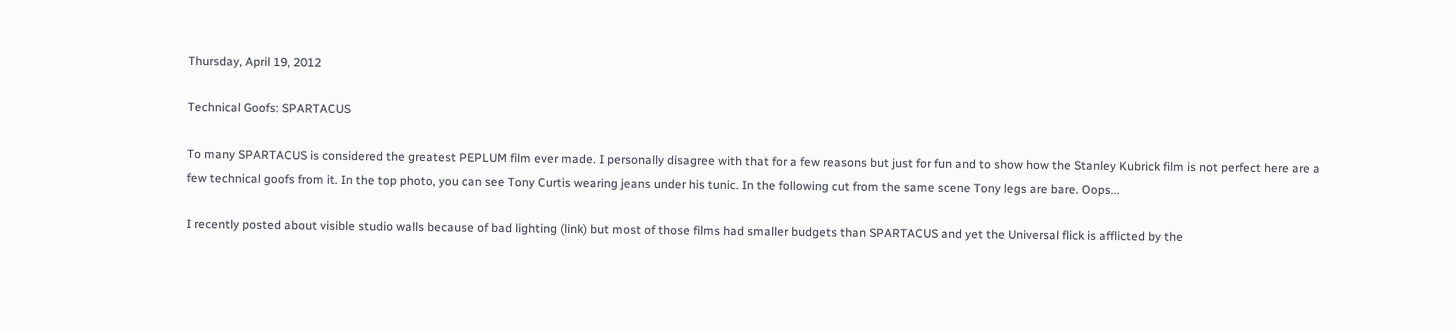Thursday, April 19, 2012

Technical Goofs: SPARTACUS

To many SPARTACUS is considered the greatest PEPLUM film ever made. I personally disagree with that for a few reasons but just for fun and to show how the Stanley Kubrick film is not perfect here are a few technical goofs from it. In the top photo, you can see Tony Curtis wearing jeans under his tunic. In the following cut from the same scene Tony legs are bare. Oops...

I recently posted about visible studio walls because of bad lighting (link) but most of those films had smaller budgets than SPARTACUS and yet the Universal flick is afflicted by the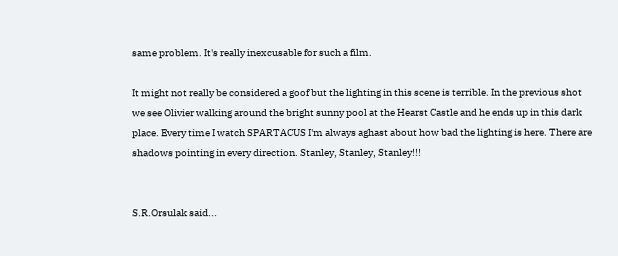same problem. It's really inexcusable for such a film.

It might not really be considered a goof but the lighting in this scene is terrible. In the previous shot we see Olivier walking around the bright sunny pool at the Hearst Castle and he ends up in this dark place. Every time I watch SPARTACUS I'm always aghast about how bad the lighting is here. There are shadows pointing in every direction. Stanley, Stanley, Stanley!!!


S.R.Orsulak said...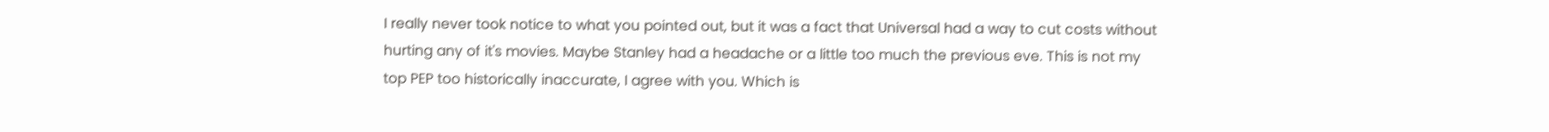I really never took notice to what you pointed out, but it was a fact that Universal had a way to cut costs without hurting any of it's movies. Maybe Stanley had a headache or a little too much the previous eve. This is not my top PEP too historically inaccurate, I agree with you. Which is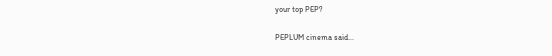your top PEP?

PEPLUM cinema said...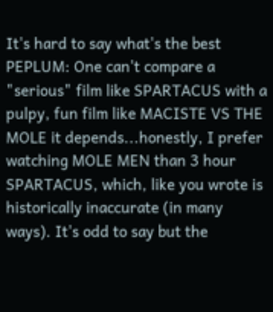It's hard to say what's the best PEPLUM: One can't compare a "serious" film like SPARTACUS with a pulpy, fun film like MACISTE VS THE MOLE it depends...honestly, I prefer watching MOLE MEN than 3 hour SPARTACUS, which, like you wrote is historically inaccurate (in many ways). It's odd to say but the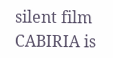silent film CABIRIA is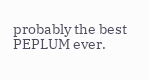probably the best PEPLUM ever.